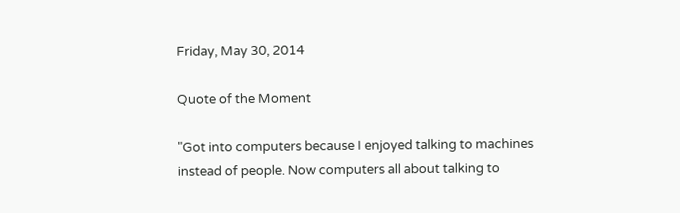Friday, May 30, 2014

Quote of the Moment

"Got into computers because I enjoyed talking to machines instead of people. Now computers all about talking to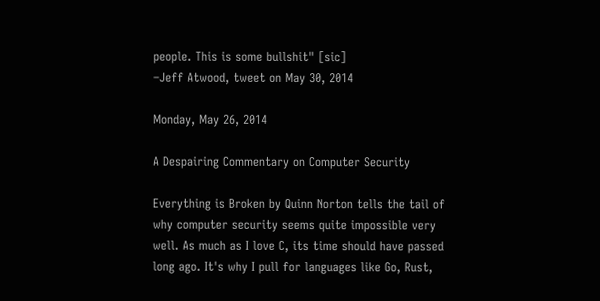people. This is some bullshit" [sic]
–Jeff Atwood, tweet on May 30, 2014

Monday, May 26, 2014

A Despairing Commentary on Computer Security

Everything is Broken by Quinn Norton tells the tail of why computer security seems quite impossible very well. As much as I love C, its time should have passed long ago. It's why I pull for languages like Go, Rust,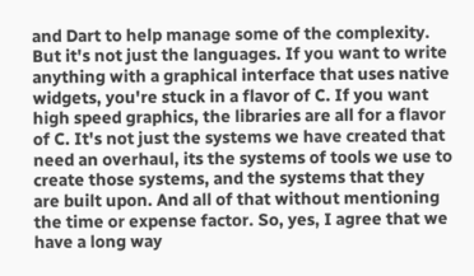and Dart to help manage some of the complexity. But it's not just the languages. If you want to write anything with a graphical interface that uses native widgets, you're stuck in a flavor of C. If you want high speed graphics, the libraries are all for a flavor of C. It's not just the systems we have created that need an overhaul, its the systems of tools we use to create those systems, and the systems that they are built upon. And all of that without mentioning the time or expense factor. So, yes, I agree that we have a long way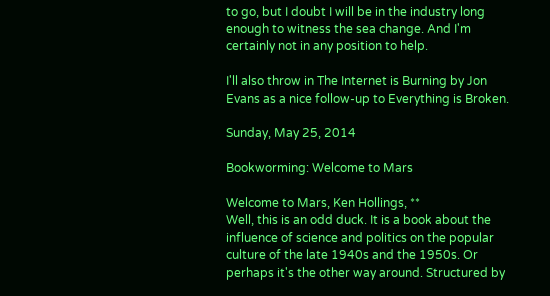to go, but I doubt I will be in the industry long enough to witness the sea change. And I'm certainly not in any position to help.

I'll also throw in The Internet is Burning by Jon Evans as a nice follow-up to Everything is Broken.

Sunday, May 25, 2014

Bookworming: Welcome to Mars

Welcome to Mars, Ken Hollings, **
Well, this is an odd duck. It is a book about the influence of science and politics on the popular culture of the late 1940s and the 1950s. Or perhaps it's the other way around. Structured by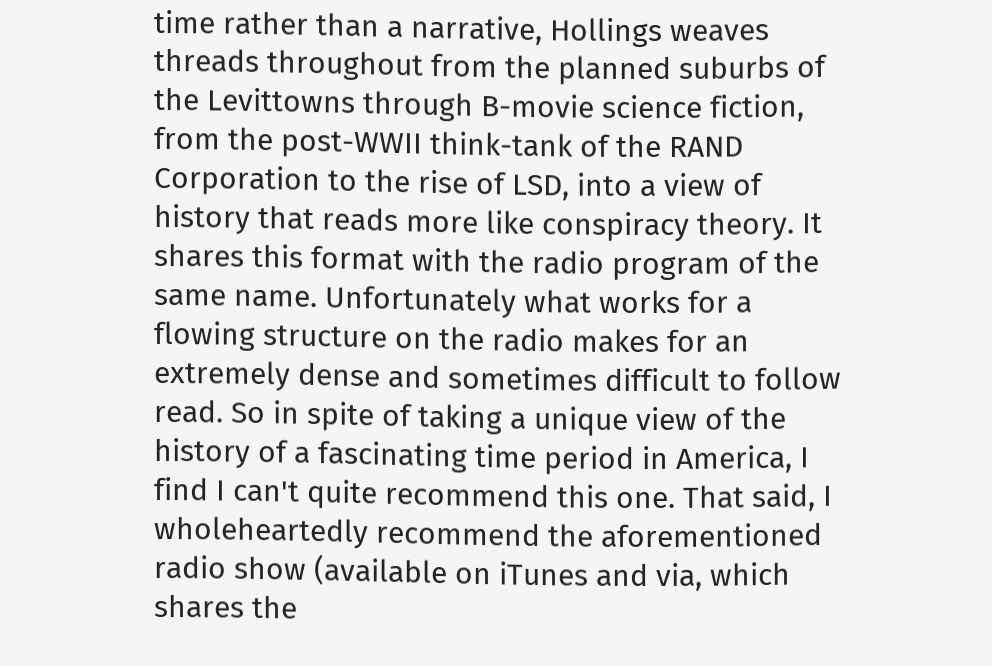time rather than a narrative, Hollings weaves threads throughout from the planned suburbs of the Levittowns through B-movie science fiction, from the post-WWII think-tank of the RAND Corporation to the rise of LSD, into a view of history that reads more like conspiracy theory. It shares this format with the radio program of the same name. Unfortunately what works for a flowing structure on the radio makes for an extremely dense and sometimes difficult to follow read. So in spite of taking a unique view of the history of a fascinating time period in America, I find I can't quite recommend this one. That said, I wholeheartedly recommend the aforementioned radio show (available on iTunes and via, which shares the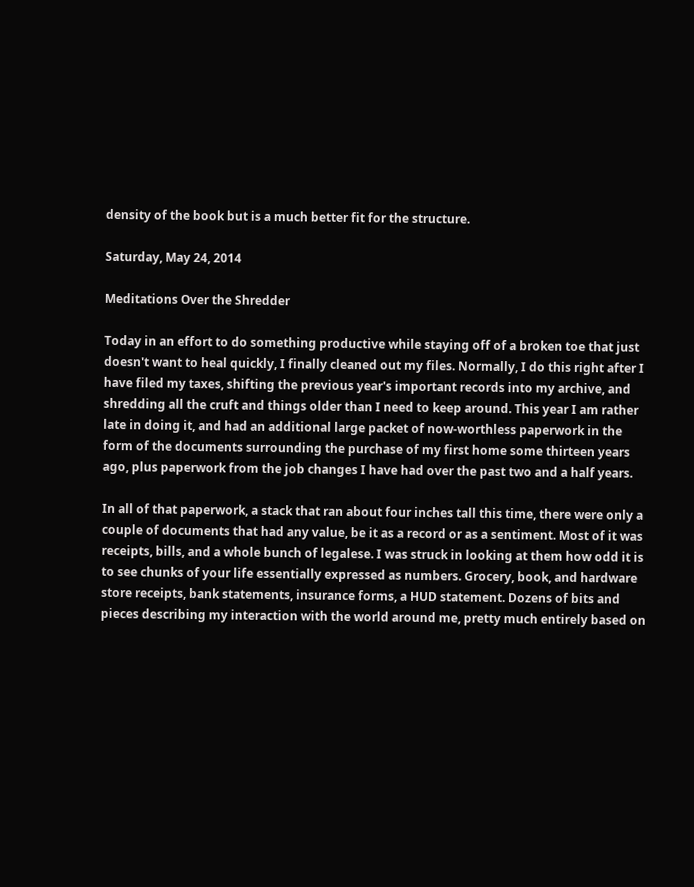density of the book but is a much better fit for the structure.

Saturday, May 24, 2014

Meditations Over the Shredder

Today in an effort to do something productive while staying off of a broken toe that just doesn't want to heal quickly, I finally cleaned out my files. Normally, I do this right after I have filed my taxes, shifting the previous year's important records into my archive, and shredding all the cruft and things older than I need to keep around. This year I am rather late in doing it, and had an additional large packet of now-worthless paperwork in the form of the documents surrounding the purchase of my first home some thirteen years ago, plus paperwork from the job changes I have had over the past two and a half years.

In all of that paperwork, a stack that ran about four inches tall this time, there were only a couple of documents that had any value, be it as a record or as a sentiment. Most of it was receipts, bills, and a whole bunch of legalese. I was struck in looking at them how odd it is to see chunks of your life essentially expressed as numbers. Grocery, book, and hardware store receipts, bank statements, insurance forms, a HUD statement. Dozens of bits and pieces describing my interaction with the world around me, pretty much entirely based on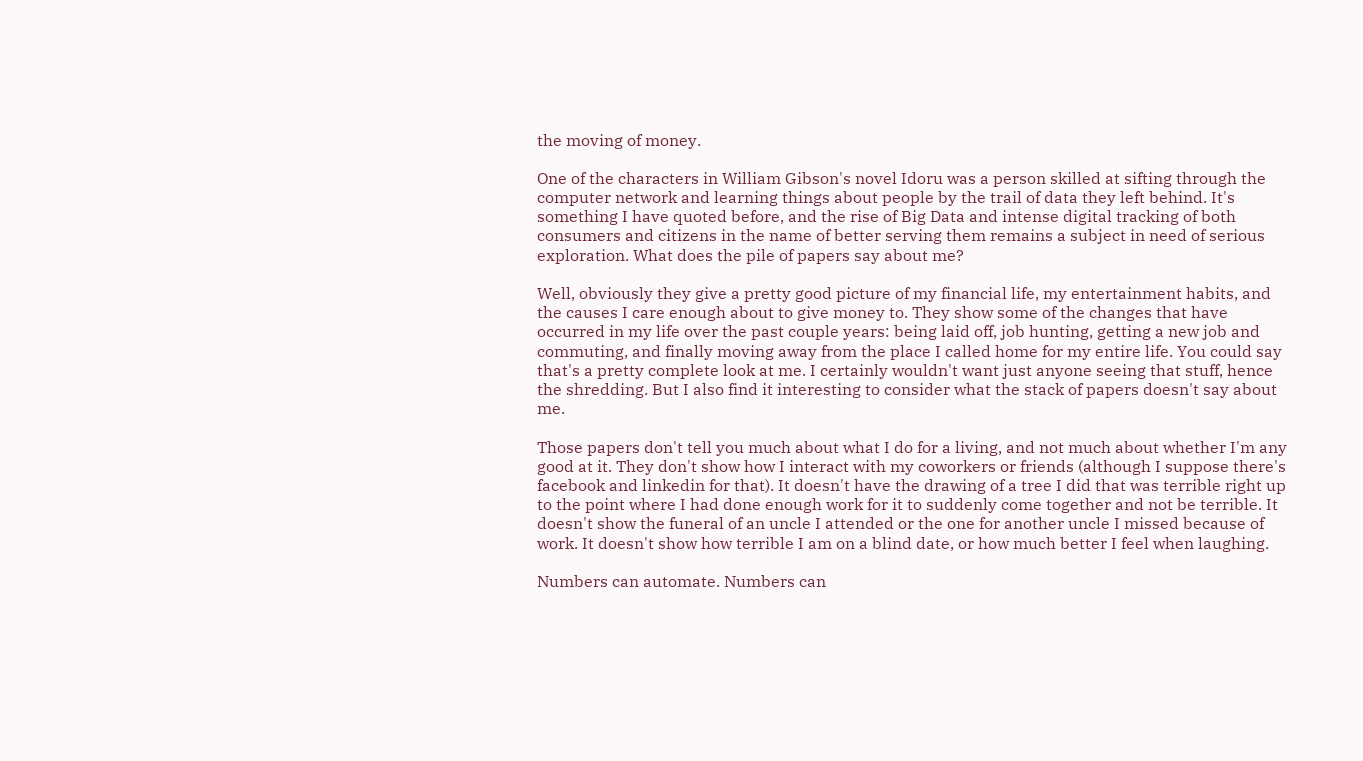the moving of money.

One of the characters in William Gibson's novel Idoru was a person skilled at sifting through the computer network and learning things about people by the trail of data they left behind. It's something I have quoted before, and the rise of Big Data and intense digital tracking of both consumers and citizens in the name of better serving them remains a subject in need of serious exploration. What does the pile of papers say about me?

Well, obviously they give a pretty good picture of my financial life, my entertainment habits, and the causes I care enough about to give money to. They show some of the changes that have occurred in my life over the past couple years: being laid off, job hunting, getting a new job and commuting, and finally moving away from the place I called home for my entire life. You could say that's a pretty complete look at me. I certainly wouldn't want just anyone seeing that stuff, hence the shredding. But I also find it interesting to consider what the stack of papers doesn't say about me.

Those papers don't tell you much about what I do for a living, and not much about whether I'm any good at it. They don't show how I interact with my coworkers or friends (although I suppose there's facebook and linkedin for that). It doesn't have the drawing of a tree I did that was terrible right up to the point where I had done enough work for it to suddenly come together and not be terrible. It doesn't show the funeral of an uncle I attended or the one for another uncle I missed because of work. It doesn't show how terrible I am on a blind date, or how much better I feel when laughing.

Numbers can automate. Numbers can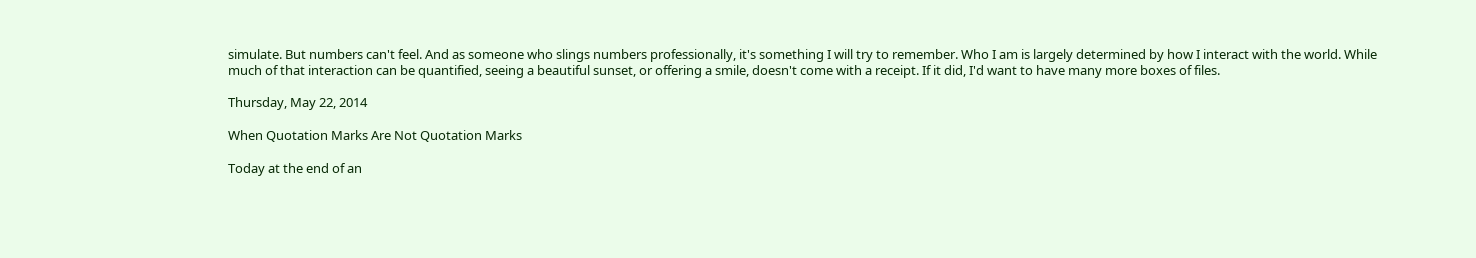simulate. But numbers can't feel. And as someone who slings numbers professionally, it's something I will try to remember. Who I am is largely determined by how I interact with the world. While much of that interaction can be quantified, seeing a beautiful sunset, or offering a smile, doesn't come with a receipt. If it did, I'd want to have many more boxes of files.

Thursday, May 22, 2014

When Quotation Marks Are Not Quotation Marks

Today at the end of an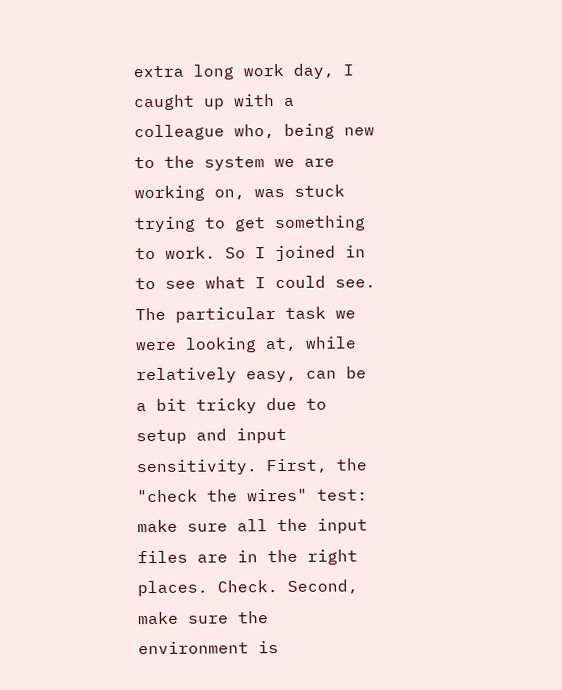extra long work day, I caught up with a colleague who, being new to the system we are working on, was stuck trying to get something to work. So I joined in to see what I could see. The particular task we were looking at, while relatively easy, can be a bit tricky due to setup and input sensitivity. First, the "check the wires" test: make sure all the input files are in the right places. Check. Second, make sure the environment is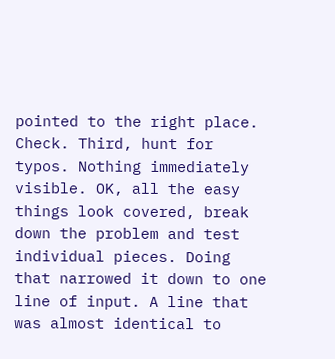pointed to the right place. Check. Third, hunt for typos. Nothing immediately visible. OK, all the easy things look covered, break down the problem and test individual pieces. Doing that narrowed it down to one line of input. A line that was almost identical to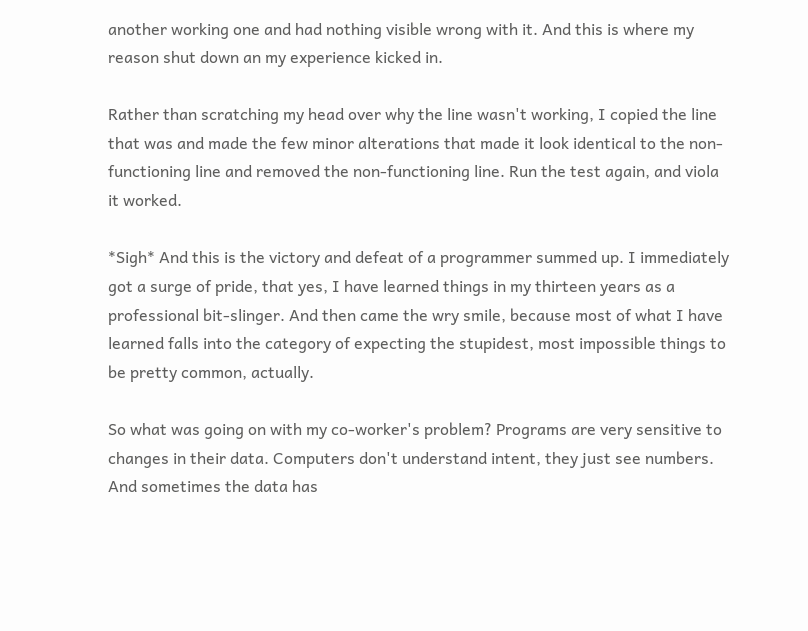another working one and had nothing visible wrong with it. And this is where my reason shut down an my experience kicked in.

Rather than scratching my head over why the line wasn't working, I copied the line that was and made the few minor alterations that made it look identical to the non-functioning line and removed the non-functioning line. Run the test again, and viola it worked.

*Sigh* And this is the victory and defeat of a programmer summed up. I immediately got a surge of pride, that yes, I have learned things in my thirteen years as a professional bit-slinger. And then came the wry smile, because most of what I have learned falls into the category of expecting the stupidest, most impossible things to be pretty common, actually.

So what was going on with my co-worker's problem? Programs are very sensitive to changes in their data. Computers don't understand intent, they just see numbers. And sometimes the data has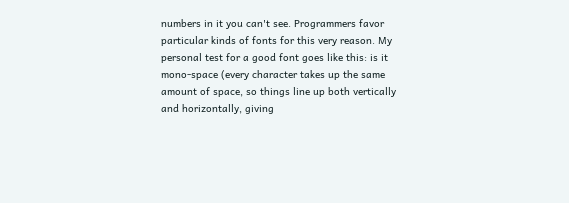numbers in it you can't see. Programmers favor particular kinds of fonts for this very reason. My personal test for a good font goes like this: is it mono-space (every character takes up the same amount of space, so things line up both vertically and horizontally, giving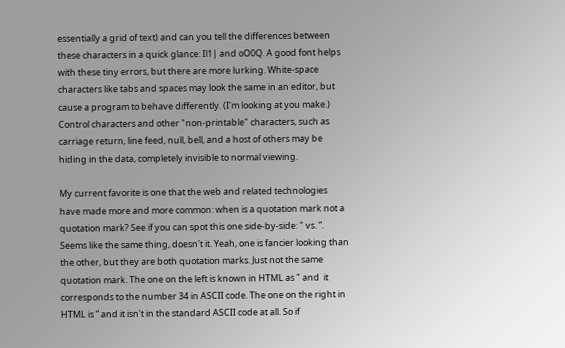essentially a grid of text) and can you tell the differences between these characters in a quick glance: Il1| and oO0Q. A good font helps with these tiny errors, but there are more lurking. White-space characters like tabs and spaces may look the same in an editor, but cause a program to behave differently. (I'm looking at you make.) Control characters and other "non-printable" characters, such as carriage return, line feed, null, bell, and a host of others may be hiding in the data, completely invisible to normal viewing.

My current favorite is one that the web and related technologies have made more and more common: when is a quotation mark not a quotation mark? See if you can spot this one side-by-side: " vs. ”. Seems like the same thing, doesn't it. Yeah, one is fancier looking than the other, but they are both quotation marks. Just not the same quotation mark. The one on the left is known in HTML as " and  it corresponds to the number 34 in ASCII code. The one on the right in HTML is ” and it isn't in the standard ASCII code at all. So if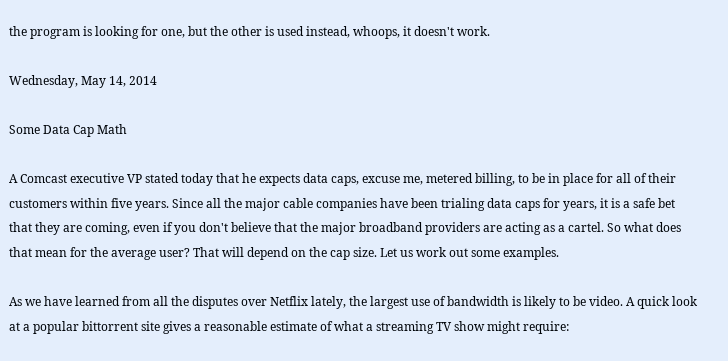the program is looking for one, but the other is used instead, whoops, it doesn't work.

Wednesday, May 14, 2014

Some Data Cap Math

A Comcast executive VP stated today that he expects data caps, excuse me, metered billing, to be in place for all of their customers within five years. Since all the major cable companies have been trialing data caps for years, it is a safe bet that they are coming, even if you don't believe that the major broadband providers are acting as a cartel. So what does that mean for the average user? That will depend on the cap size. Let us work out some examples.

As we have learned from all the disputes over Netflix lately, the largest use of bandwidth is likely to be video. A quick look at a popular bittorrent site gives a reasonable estimate of what a streaming TV show might require: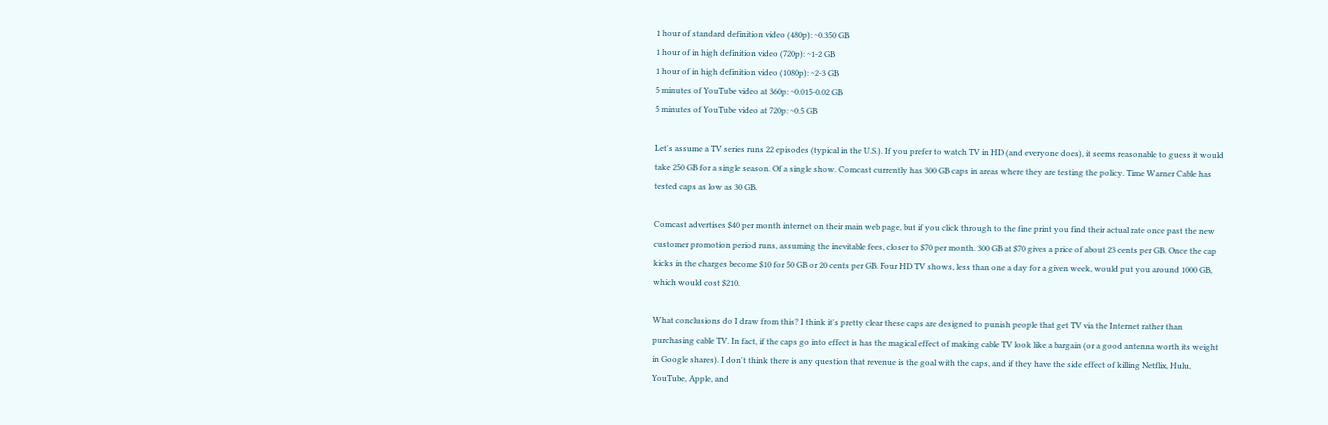1 hour of standard definition video (480p): ~0.350 GB
1 hour of in high definition video (720p): ~1-2 GB
1 hour of in high definition video (1080p): ~2-3 GB
5 minutes of YouTube video at 360p: ~0.015-0.02 GB
5 minutes of YouTube video at 720p: ~0.5 GB

Let's assume a TV series runs 22 episodes (typical in the U.S.). If you prefer to watch TV in HD (and everyone does), it seems reasonable to guess it would take 250 GB for a single season. Of a single show. Comcast currently has 300 GB caps in areas where they are testing the policy. Time Warner Cable has tested caps as low as 30 GB.

Comcast advertises $40 per month internet on their main web page, but if you click through to the fine print you find their actual rate once past the new customer promotion period runs, assuming the inevitable fees, closer to $70 per month. 300 GB at $70 gives a price of about 23 cents per GB. Once the cap kicks in the charges become $10 for 50 GB or 20 cents per GB. Four HD TV shows, less than one a day for a given week, would put you around 1000 GB, which would cost $210.

What conclusions do I draw from this? I think it's pretty clear these caps are designed to punish people that get TV via the Internet rather than purchasing cable TV. In fact, if the caps go into effect is has the magical effect of making cable TV look like a bargain (or a good antenna worth its weight in Google shares). I don't think there is any question that revenue is the goal with the caps, and if they have the side effect of killing Netflix, Hulu, YouTube, Apple, and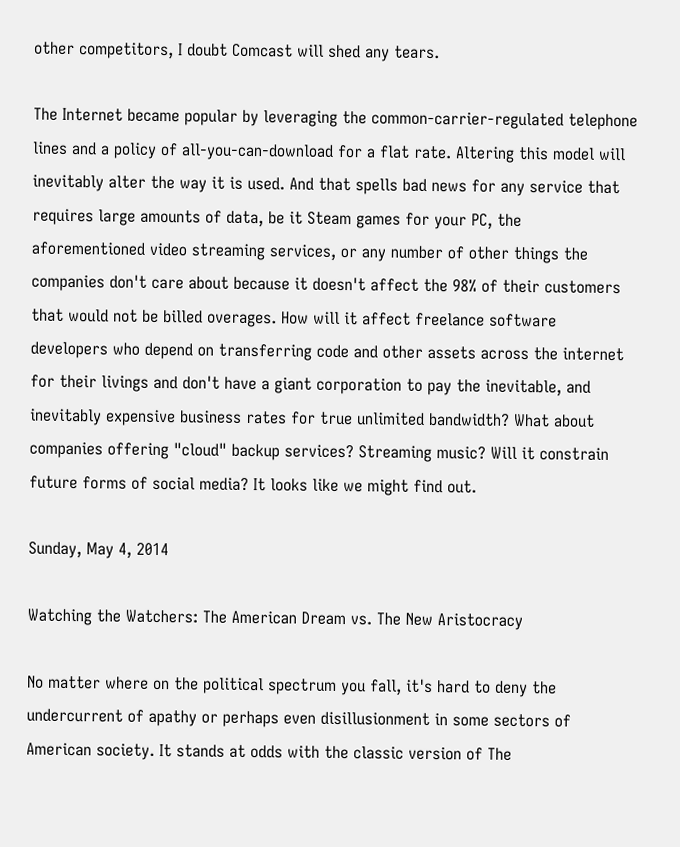other competitors, I doubt Comcast will shed any tears.

The Internet became popular by leveraging the common-carrier-regulated telephone lines and a policy of all-you-can-download for a flat rate. Altering this model will inevitably alter the way it is used. And that spells bad news for any service that requires large amounts of data, be it Steam games for your PC, the aforementioned video streaming services, or any number of other things the companies don't care about because it doesn't affect the 98% of their customers that would not be billed overages. How will it affect freelance software developers who depend on transferring code and other assets across the internet for their livings and don't have a giant corporation to pay the inevitable, and inevitably expensive business rates for true unlimited bandwidth? What about companies offering "cloud" backup services? Streaming music? Will it constrain future forms of social media? It looks like we might find out.

Sunday, May 4, 2014

Watching the Watchers: The American Dream vs. The New Aristocracy

No matter where on the political spectrum you fall, it's hard to deny the undercurrent of apathy or perhaps even disillusionment in some sectors of American society. It stands at odds with the classic version of The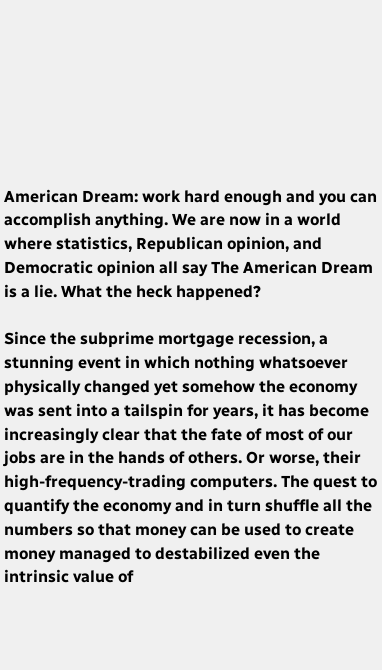American Dream: work hard enough and you can accomplish anything. We are now in a world where statistics, Republican opinion, and Democratic opinion all say The American Dream is a lie. What the heck happened?

Since the subprime mortgage recession, a stunning event in which nothing whatsoever physically changed yet somehow the economy was sent into a tailspin for years, it has become increasingly clear that the fate of most of our jobs are in the hands of others. Or worse, their high-frequency-trading computers. The quest to quantify the economy and in turn shuffle all the numbers so that money can be used to create money managed to destabilized even the intrinsic value of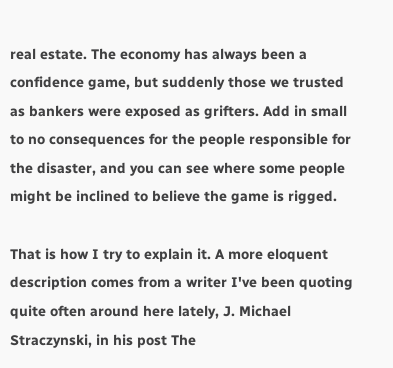real estate. The economy has always been a confidence game, but suddenly those we trusted as bankers were exposed as grifters. Add in small to no consequences for the people responsible for the disaster, and you can see where some people might be inclined to believe the game is rigged.

That is how I try to explain it. A more eloquent description comes from a writer I've been quoting quite often around here lately, J. Michael Straczynski, in his post The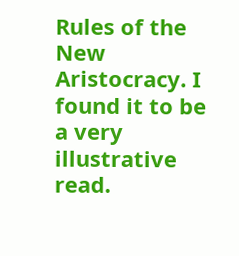Rules of the New Aristocracy. I found it to be a very illustrative read.